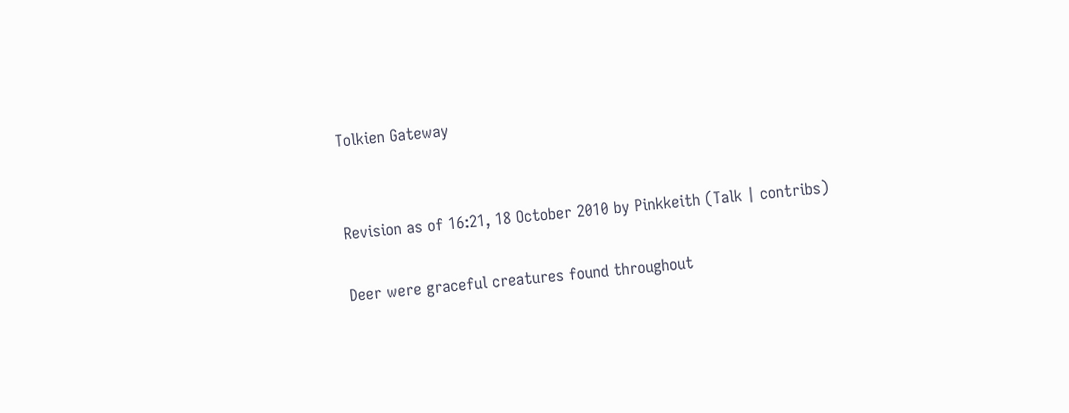Tolkien Gateway


Revision as of 16:21, 18 October 2010 by Pinkkeith (Talk | contribs)

Deer were graceful creatures found throughout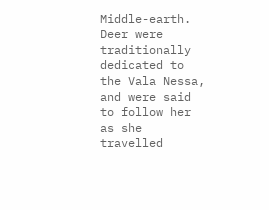Middle-earth. Deer were traditionally dedicated to the Vala Nessa, and were said to follow her as she travelled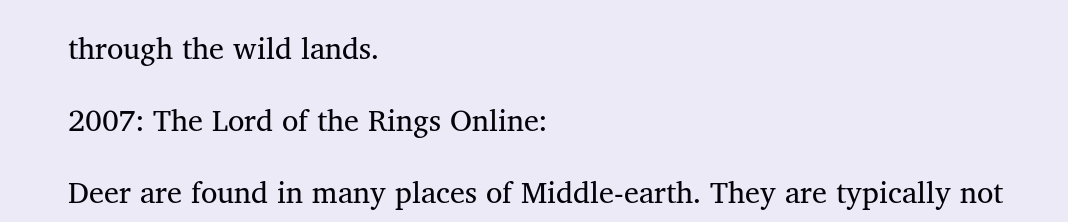through the wild lands.

2007: The Lord of the Rings Online:

Deer are found in many places of Middle-earth. They are typically not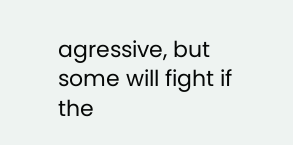agressive, but some will fight if the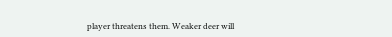player threatens them. Weaker deer will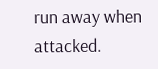run away when attacked.